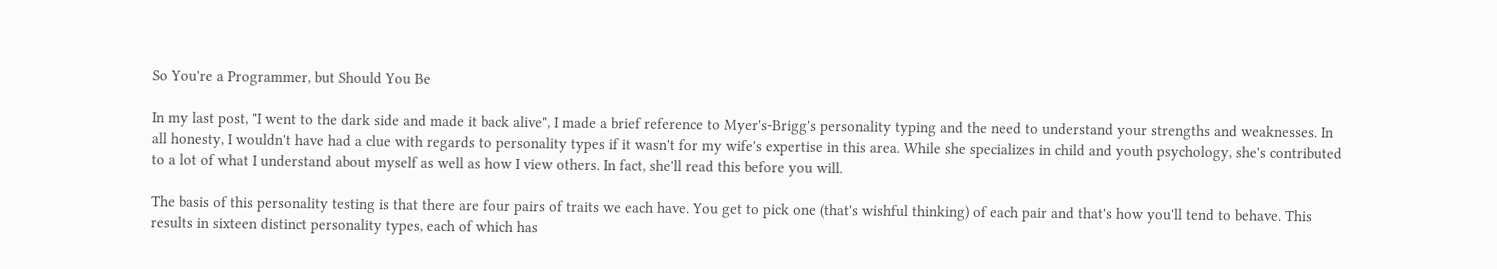So You're a Programmer, but Should You Be

In my last post, "I went to the dark side and made it back alive", I made a brief reference to Myer's-Brigg's personality typing and the need to understand your strengths and weaknesses. In all honesty, I wouldn't have had a clue with regards to personality types if it wasn't for my wife's expertise in this area. While she specializes in child and youth psychology, she's contributed to a lot of what I understand about myself as well as how I view others. In fact, she'll read this before you will.

The basis of this personality testing is that there are four pairs of traits we each have. You get to pick one (that's wishful thinking) of each pair and that's how you'll tend to behave. This results in sixteen distinct personality types, each of which has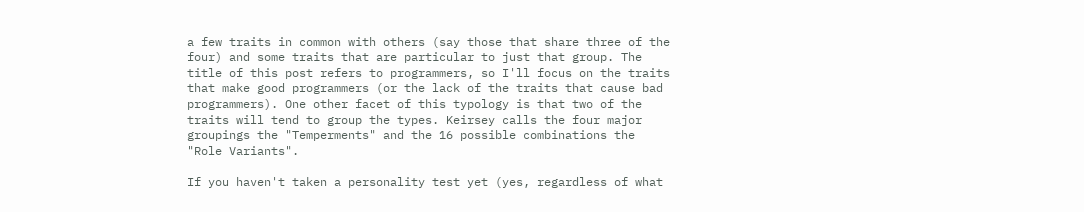a few traits in common with others (say those that share three of the four) and some traits that are particular to just that group. The title of this post refers to programmers, so I'll focus on the traits that make good programmers (or the lack of the traits that cause bad programmers). One other facet of this typology is that two of the traits will tend to group the types. Keirsey calls the four major groupings the "Temperments" and the 16 possible combinations the "Role Variants".

If you haven't taken a personality test yet (yes, regardless of what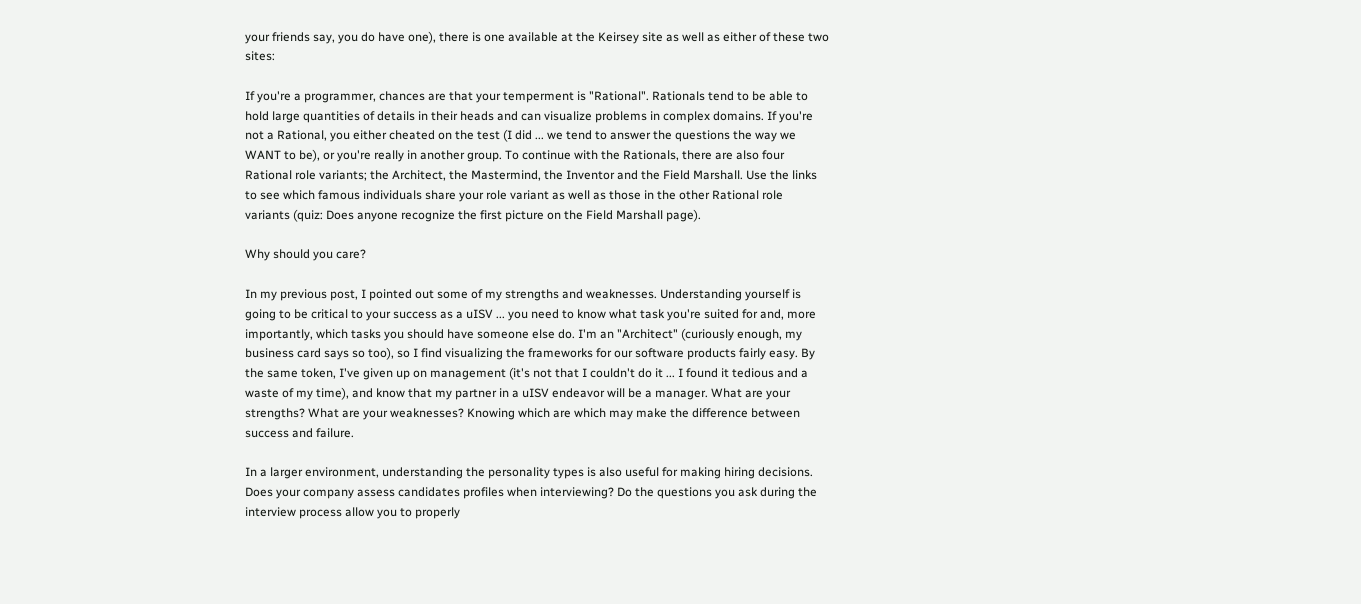your friends say, you do have one), there is one available at the Keirsey site as well as either of these two sites:

If you're a programmer, chances are that your temperment is "Rational". Rationals tend to be able to hold large quantities of details in their heads and can visualize problems in complex domains. If you're not a Rational, you either cheated on the test (I did ... we tend to answer the questions the way we WANT to be), or you're really in another group. To continue with the Rationals, there are also four Rational role variants; the Architect, the Mastermind, the Inventor and the Field Marshall. Use the links to see which famous individuals share your role variant as well as those in the other Rational role variants (quiz: Does anyone recognize the first picture on the Field Marshall page).

Why should you care?

In my previous post, I pointed out some of my strengths and weaknesses. Understanding yourself is going to be critical to your success as a uISV ... you need to know what task you're suited for and, more importantly, which tasks you should have someone else do. I'm an "Architect" (curiously enough, my business card says so too), so I find visualizing the frameworks for our software products fairly easy. By the same token, I've given up on management (it's not that I couldn't do it ... I found it tedious and a waste of my time), and know that my partner in a uISV endeavor will be a manager. What are your strengths? What are your weaknesses? Knowing which are which may make the difference between success and failure.

In a larger environment, understanding the personality types is also useful for making hiring decisions. Does your company assess candidates profiles when interviewing? Do the questions you ask during the interview process allow you to properly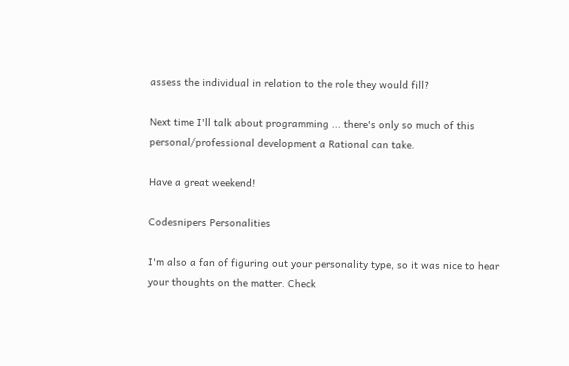assess the individual in relation to the role they would fill?

Next time I'll talk about programming ... there's only so much of this personal/professional development a Rational can take.

Have a great weekend!

Codesnipers Personalities

I'm also a fan of figuring out your personality type, so it was nice to hear your thoughts on the matter. Check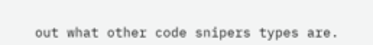out what other code snipers types are.